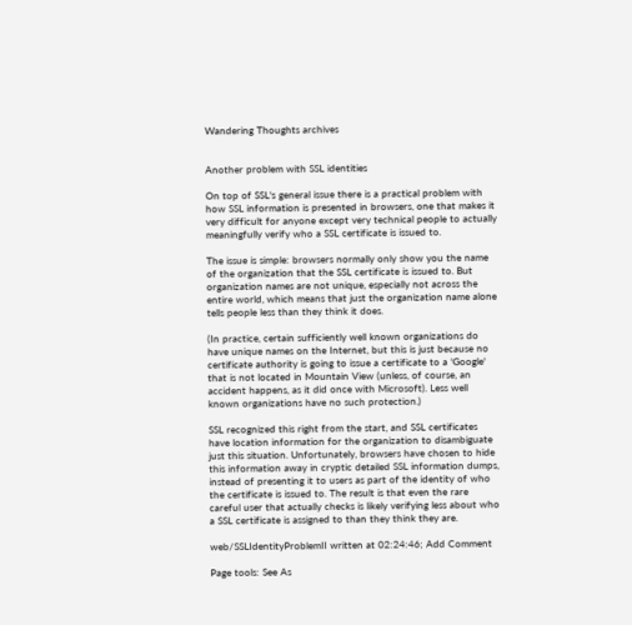Wandering Thoughts archives


Another problem with SSL identities

On top of SSL's general issue there is a practical problem with how SSL information is presented in browsers, one that makes it very difficult for anyone except very technical people to actually meaningfully verify who a SSL certificate is issued to.

The issue is simple: browsers normally only show you the name of the organization that the SSL certificate is issued to. But organization names are not unique, especially not across the entire world, which means that just the organization name alone tells people less than they think it does.

(In practice, certain sufficiently well known organizations do have unique names on the Internet, but this is just because no certificate authority is going to issue a certificate to a 'Google' that is not located in Mountain View (unless, of course, an accident happens, as it did once with Microsoft). Less well known organizations have no such protection.)

SSL recognized this right from the start, and SSL certificates have location information for the organization to disambiguate just this situation. Unfortunately, browsers have chosen to hide this information away in cryptic detailed SSL information dumps, instead of presenting it to users as part of the identity of who the certificate is issued to. The result is that even the rare careful user that actually checks is likely verifying less about who a SSL certificate is assigned to than they think they are.

web/SSLIdentityProblemII written at 02:24:46; Add Comment

Page tools: See As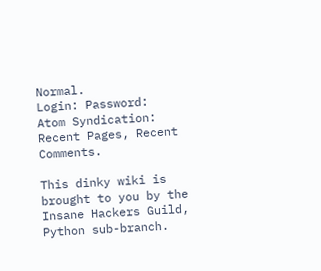Normal.
Login: Password:
Atom Syndication: Recent Pages, Recent Comments.

This dinky wiki is brought to you by the Insane Hackers Guild, Python sub-branch.